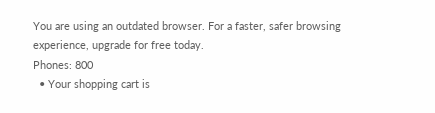You are using an outdated browser. For a faster, safer browsing experience, upgrade for free today.
Phones: 800
  • Your shopping cart is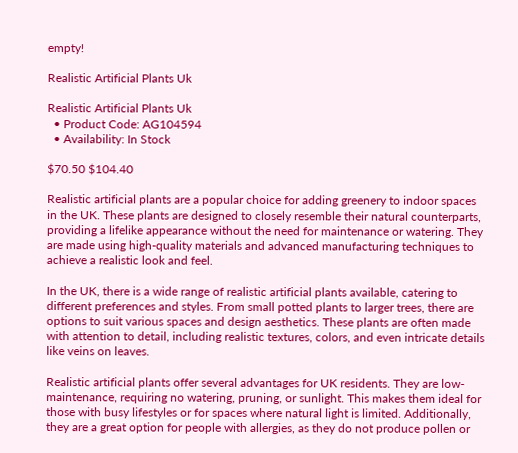empty!

Realistic Artificial Plants Uk

Realistic Artificial Plants Uk
  • Product Code: AG104594
  • Availability: In Stock

$70.50 $104.40

Realistic artificial plants are a popular choice for adding greenery to indoor spaces in the UK. These plants are designed to closely resemble their natural counterparts, providing a lifelike appearance without the need for maintenance or watering. They are made using high-quality materials and advanced manufacturing techniques to achieve a realistic look and feel.

In the UK, there is a wide range of realistic artificial plants available, catering to different preferences and styles. From small potted plants to larger trees, there are options to suit various spaces and design aesthetics. These plants are often made with attention to detail, including realistic textures, colors, and even intricate details like veins on leaves.

Realistic artificial plants offer several advantages for UK residents. They are low-maintenance, requiring no watering, pruning, or sunlight. This makes them ideal for those with busy lifestyles or for spaces where natural light is limited. Additionally, they are a great option for people with allergies, as they do not produce pollen or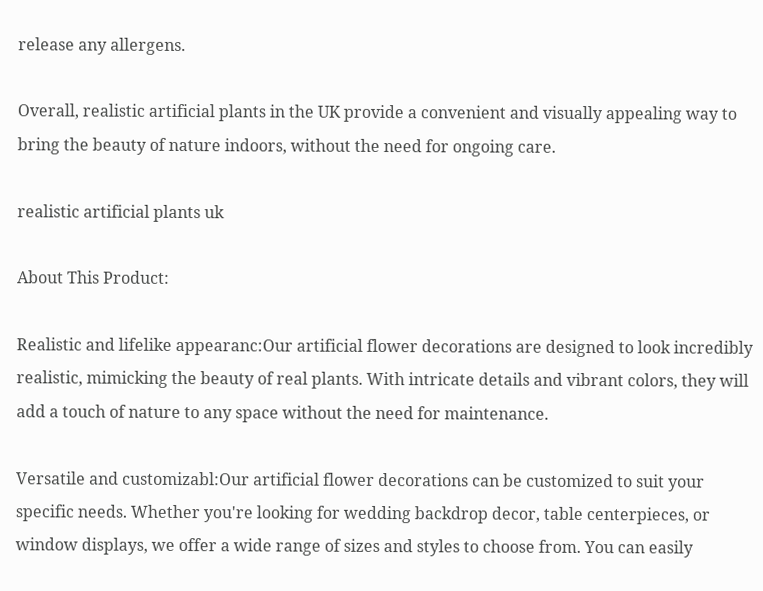release any allergens.

Overall, realistic artificial plants in the UK provide a convenient and visually appealing way to bring the beauty of nature indoors, without the need for ongoing care.

realistic artificial plants uk

About This Product:

Realistic and lifelike appearanc:Our artificial flower decorations are designed to look incredibly realistic, mimicking the beauty of real plants. With intricate details and vibrant colors, they will add a touch of nature to any space without the need for maintenance.

Versatile and customizabl:Our artificial flower decorations can be customized to suit your specific needs. Whether you're looking for wedding backdrop decor, table centerpieces, or window displays, we offer a wide range of sizes and styles to choose from. You can easily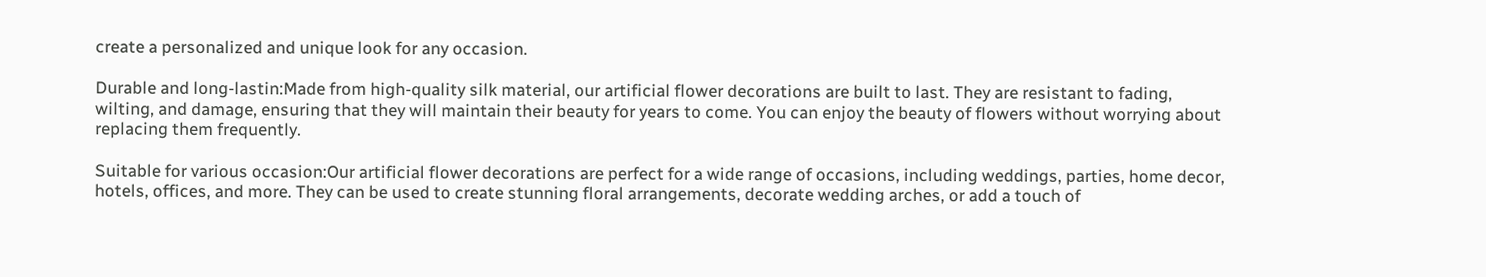create a personalized and unique look for any occasion.

Durable and long-lastin:Made from high-quality silk material, our artificial flower decorations are built to last. They are resistant to fading, wilting, and damage, ensuring that they will maintain their beauty for years to come. You can enjoy the beauty of flowers without worrying about replacing them frequently.

Suitable for various occasion:Our artificial flower decorations are perfect for a wide range of occasions, including weddings, parties, home decor, hotels, offices, and more. They can be used to create stunning floral arrangements, decorate wedding arches, or add a touch of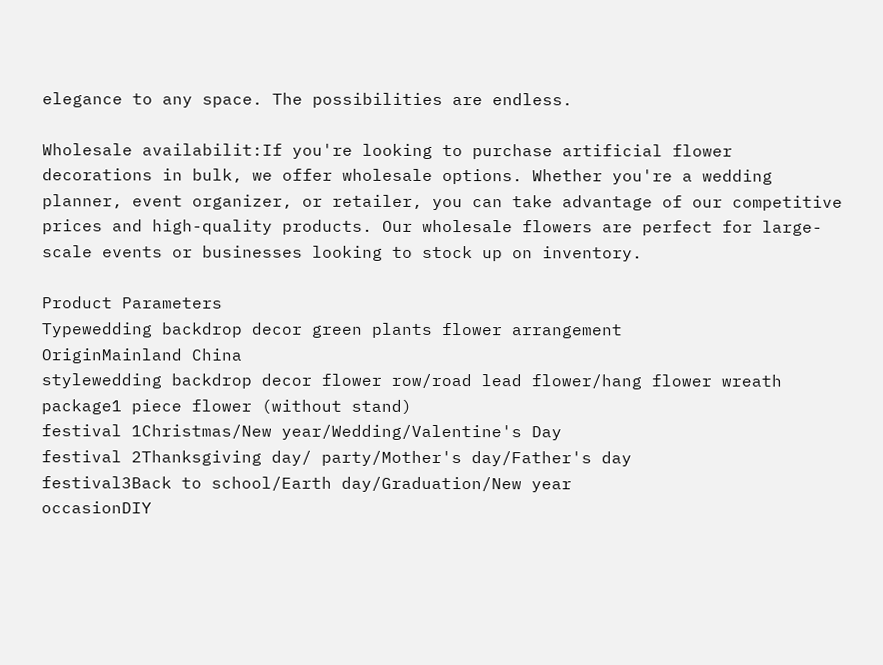elegance to any space. The possibilities are endless.

Wholesale availabilit:If you're looking to purchase artificial flower decorations in bulk, we offer wholesale options. Whether you're a wedding planner, event organizer, or retailer, you can take advantage of our competitive prices and high-quality products. Our wholesale flowers are perfect for large-scale events or businesses looking to stock up on inventory.

Product Parameters
Typewedding backdrop decor green plants flower arrangement
OriginMainland China
stylewedding backdrop decor flower row/road lead flower/hang flower wreath
package1 piece flower (without stand)
festival 1Christmas/New year/Wedding/Valentine's Day
festival 2Thanksgiving day/ party/Mother's day/Father's day
festival3Back to school/Earth day/Graduation/New year
occasionDIY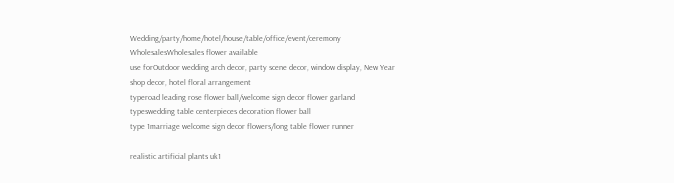Wedding/party/home/hotel/house/table/office/event/ceremony
WholesalesWholesales flower available
use forOutdoor wedding arch decor, party scene decor, window display, New Year shop decor, hotel floral arrangement
typeroad leading rose flower ball/welcome sign decor flower garland
typeswedding table centerpieces decoration flower ball
type 1marriage welcome sign decor flowers/long table flower runner

realistic artificial plants uk1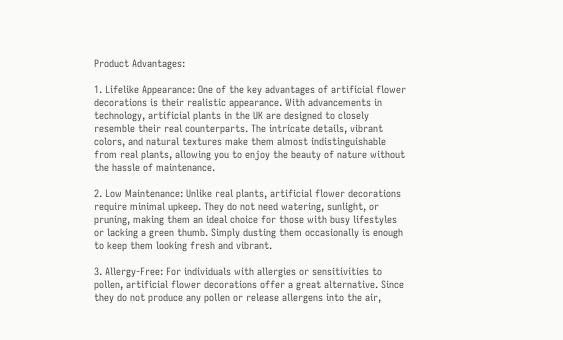Product Advantages:

1. Lifelike Appearance: One of the key advantages of artificial flower decorations is their realistic appearance. With advancements in technology, artificial plants in the UK are designed to closely resemble their real counterparts. The intricate details, vibrant colors, and natural textures make them almost indistinguishable from real plants, allowing you to enjoy the beauty of nature without the hassle of maintenance.

2. Low Maintenance: Unlike real plants, artificial flower decorations require minimal upkeep. They do not need watering, sunlight, or pruning, making them an ideal choice for those with busy lifestyles or lacking a green thumb. Simply dusting them occasionally is enough to keep them looking fresh and vibrant.

3. Allergy-Free: For individuals with allergies or sensitivities to pollen, artificial flower decorations offer a great alternative. Since they do not produce any pollen or release allergens into the air,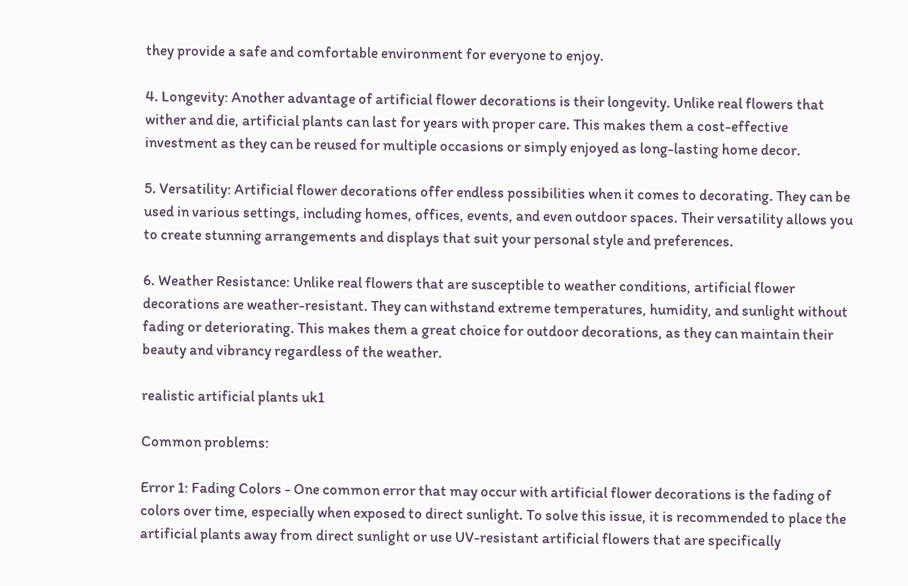they provide a safe and comfortable environment for everyone to enjoy.

4. Longevity: Another advantage of artificial flower decorations is their longevity. Unlike real flowers that wither and die, artificial plants can last for years with proper care. This makes them a cost-effective investment as they can be reused for multiple occasions or simply enjoyed as long-lasting home decor.

5. Versatility: Artificial flower decorations offer endless possibilities when it comes to decorating. They can be used in various settings, including homes, offices, events, and even outdoor spaces. Their versatility allows you to create stunning arrangements and displays that suit your personal style and preferences.

6. Weather Resistance: Unlike real flowers that are susceptible to weather conditions, artificial flower decorations are weather-resistant. They can withstand extreme temperatures, humidity, and sunlight without fading or deteriorating. This makes them a great choice for outdoor decorations, as they can maintain their beauty and vibrancy regardless of the weather.

realistic artificial plants uk1

Common problems:

Error 1: Fading Colors - One common error that may occur with artificial flower decorations is the fading of colors over time, especially when exposed to direct sunlight. To solve this issue, it is recommended to place the artificial plants away from direct sunlight or use UV-resistant artificial flowers that are specifically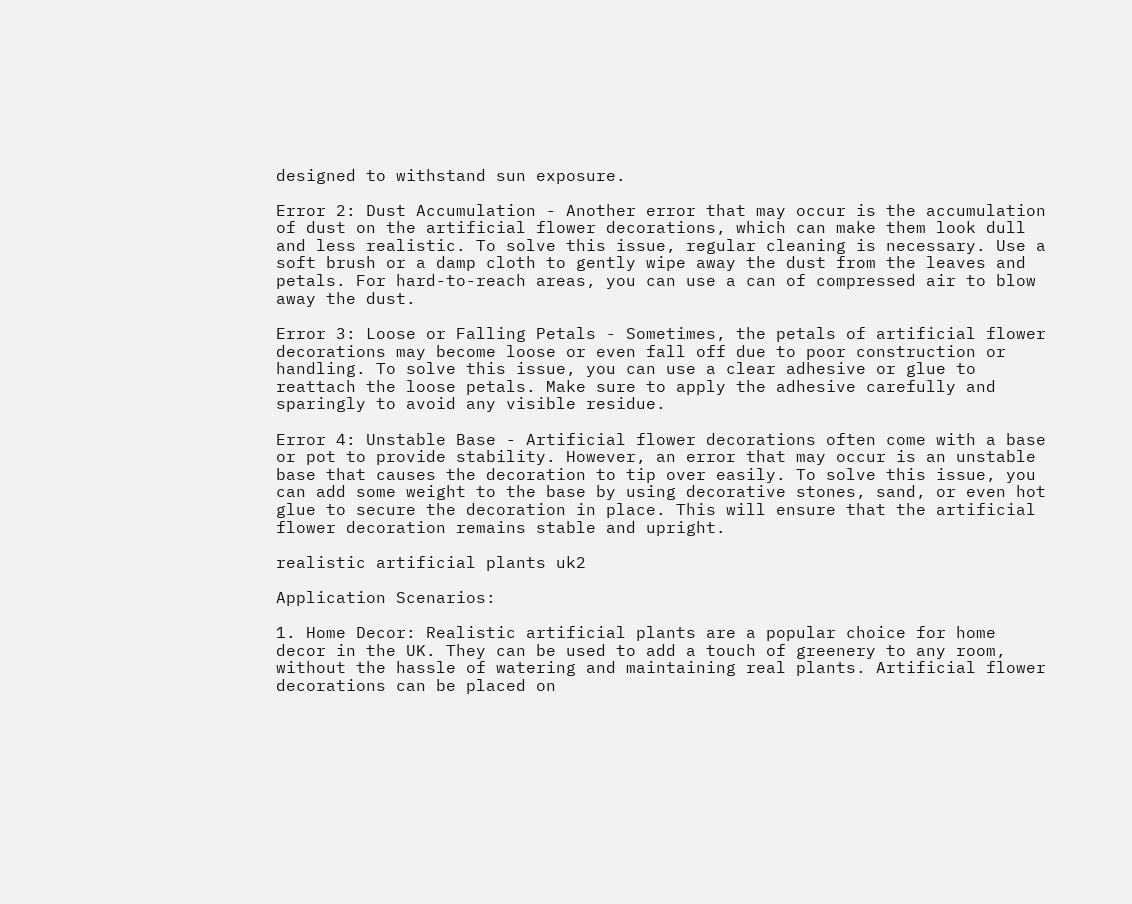designed to withstand sun exposure.

Error 2: Dust Accumulation - Another error that may occur is the accumulation of dust on the artificial flower decorations, which can make them look dull and less realistic. To solve this issue, regular cleaning is necessary. Use a soft brush or a damp cloth to gently wipe away the dust from the leaves and petals. For hard-to-reach areas, you can use a can of compressed air to blow away the dust.

Error 3: Loose or Falling Petals - Sometimes, the petals of artificial flower decorations may become loose or even fall off due to poor construction or handling. To solve this issue, you can use a clear adhesive or glue to reattach the loose petals. Make sure to apply the adhesive carefully and sparingly to avoid any visible residue.

Error 4: Unstable Base - Artificial flower decorations often come with a base or pot to provide stability. However, an error that may occur is an unstable base that causes the decoration to tip over easily. To solve this issue, you can add some weight to the base by using decorative stones, sand, or even hot glue to secure the decoration in place. This will ensure that the artificial flower decoration remains stable and upright.

realistic artificial plants uk2

Application Scenarios:

1. Home Decor: Realistic artificial plants are a popular choice for home decor in the UK. They can be used to add a touch of greenery to any room, without the hassle of watering and maintaining real plants. Artificial flower decorations can be placed on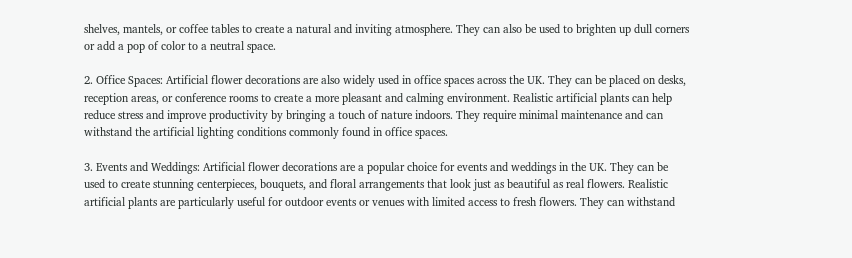shelves, mantels, or coffee tables to create a natural and inviting atmosphere. They can also be used to brighten up dull corners or add a pop of color to a neutral space.

2. Office Spaces: Artificial flower decorations are also widely used in office spaces across the UK. They can be placed on desks, reception areas, or conference rooms to create a more pleasant and calming environment. Realistic artificial plants can help reduce stress and improve productivity by bringing a touch of nature indoors. They require minimal maintenance and can withstand the artificial lighting conditions commonly found in office spaces.

3. Events and Weddings: Artificial flower decorations are a popular choice for events and weddings in the UK. They can be used to create stunning centerpieces, bouquets, and floral arrangements that look just as beautiful as real flowers. Realistic artificial plants are particularly useful for outdoor events or venues with limited access to fresh flowers. They can withstand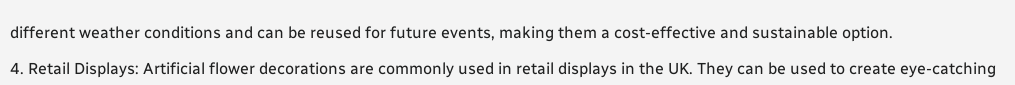different weather conditions and can be reused for future events, making them a cost-effective and sustainable option.

4. Retail Displays: Artificial flower decorations are commonly used in retail displays in the UK. They can be used to create eye-catching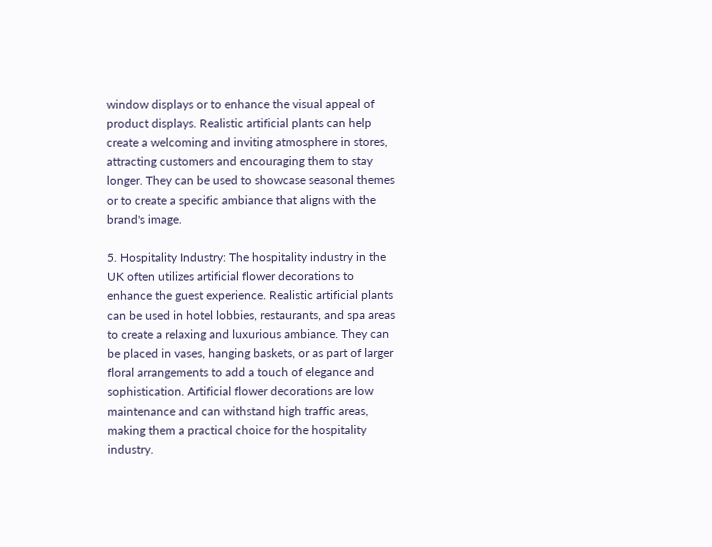window displays or to enhance the visual appeal of product displays. Realistic artificial plants can help create a welcoming and inviting atmosphere in stores, attracting customers and encouraging them to stay longer. They can be used to showcase seasonal themes or to create a specific ambiance that aligns with the brand's image.

5. Hospitality Industry: The hospitality industry in the UK often utilizes artificial flower decorations to enhance the guest experience. Realistic artificial plants can be used in hotel lobbies, restaurants, and spa areas to create a relaxing and luxurious ambiance. They can be placed in vases, hanging baskets, or as part of larger floral arrangements to add a touch of elegance and sophistication. Artificial flower decorations are low maintenance and can withstand high traffic areas, making them a practical choice for the hospitality industry.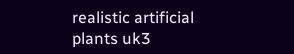realistic artificial plants uk3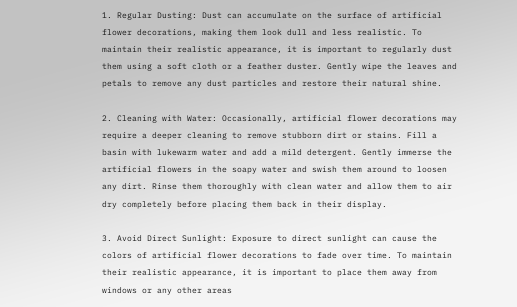1. Regular Dusting: Dust can accumulate on the surface of artificial flower decorations, making them look dull and less realistic. To maintain their realistic appearance, it is important to regularly dust them using a soft cloth or a feather duster. Gently wipe the leaves and petals to remove any dust particles and restore their natural shine.

2. Cleaning with Water: Occasionally, artificial flower decorations may require a deeper cleaning to remove stubborn dirt or stains. Fill a basin with lukewarm water and add a mild detergent. Gently immerse the artificial flowers in the soapy water and swish them around to loosen any dirt. Rinse them thoroughly with clean water and allow them to air dry completely before placing them back in their display.

3. Avoid Direct Sunlight: Exposure to direct sunlight can cause the colors of artificial flower decorations to fade over time. To maintain their realistic appearance, it is important to place them away from windows or any other areas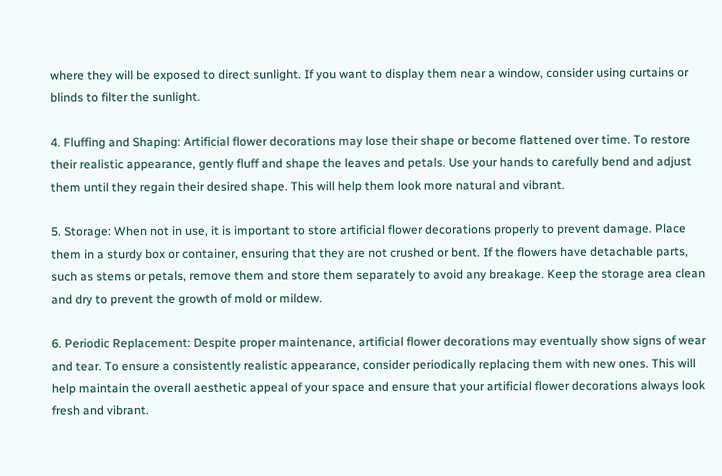where they will be exposed to direct sunlight. If you want to display them near a window, consider using curtains or blinds to filter the sunlight.

4. Fluffing and Shaping: Artificial flower decorations may lose their shape or become flattened over time. To restore their realistic appearance, gently fluff and shape the leaves and petals. Use your hands to carefully bend and adjust them until they regain their desired shape. This will help them look more natural and vibrant.

5. Storage: When not in use, it is important to store artificial flower decorations properly to prevent damage. Place them in a sturdy box or container, ensuring that they are not crushed or bent. If the flowers have detachable parts, such as stems or petals, remove them and store them separately to avoid any breakage. Keep the storage area clean and dry to prevent the growth of mold or mildew.

6. Periodic Replacement: Despite proper maintenance, artificial flower decorations may eventually show signs of wear and tear. To ensure a consistently realistic appearance, consider periodically replacing them with new ones. This will help maintain the overall aesthetic appeal of your space and ensure that your artificial flower decorations always look fresh and vibrant.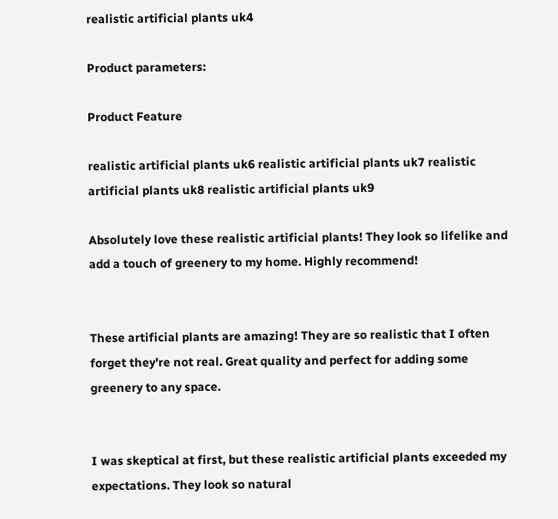realistic artificial plants uk4

Product parameters:

Product Feature

realistic artificial plants uk6 realistic artificial plants uk7 realistic artificial plants uk8 realistic artificial plants uk9

Absolutely love these realistic artificial plants! They look so lifelike and add a touch of greenery to my home. Highly recommend!


These artificial plants are amazing! They are so realistic that I often forget they're not real. Great quality and perfect for adding some greenery to any space.


I was skeptical at first, but these realistic artificial plants exceeded my expectations. They look so natural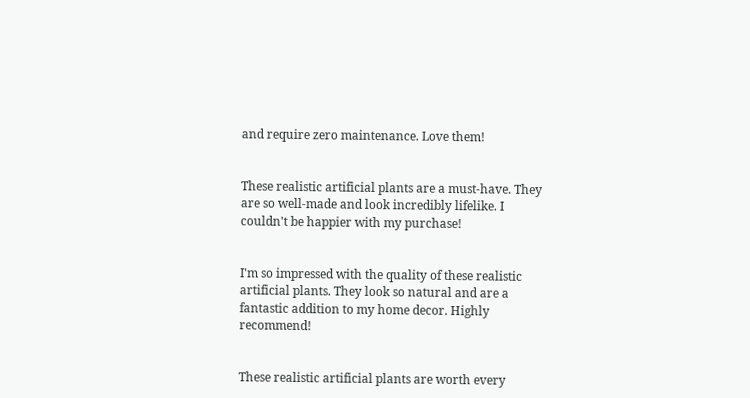and require zero maintenance. Love them!


These realistic artificial plants are a must-have. They are so well-made and look incredibly lifelike. I couldn't be happier with my purchase!


I'm so impressed with the quality of these realistic artificial plants. They look so natural and are a fantastic addition to my home decor. Highly recommend!


These realistic artificial plants are worth every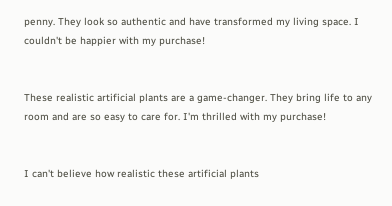penny. They look so authentic and have transformed my living space. I couldn't be happier with my purchase!


These realistic artificial plants are a game-changer. They bring life to any room and are so easy to care for. I'm thrilled with my purchase!


I can't believe how realistic these artificial plants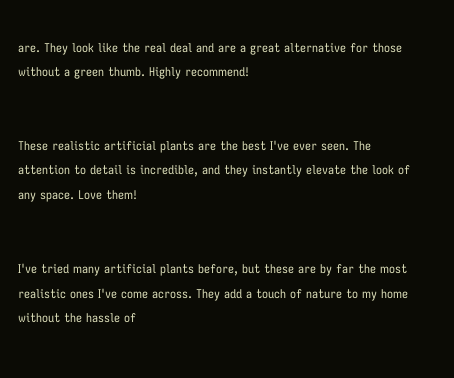are. They look like the real deal and are a great alternative for those without a green thumb. Highly recommend!


These realistic artificial plants are the best I've ever seen. The attention to detail is incredible, and they instantly elevate the look of any space. Love them!


I've tried many artificial plants before, but these are by far the most realistic ones I've come across. They add a touch of nature to my home without the hassle of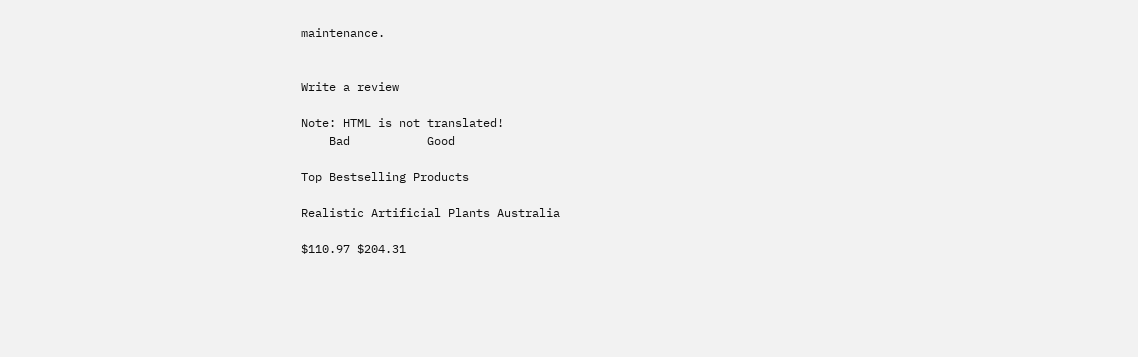maintenance.


Write a review

Note: HTML is not translated!
    Bad           Good

Top Bestselling Products

Realistic Artificial Plants Australia

$110.97 $204.31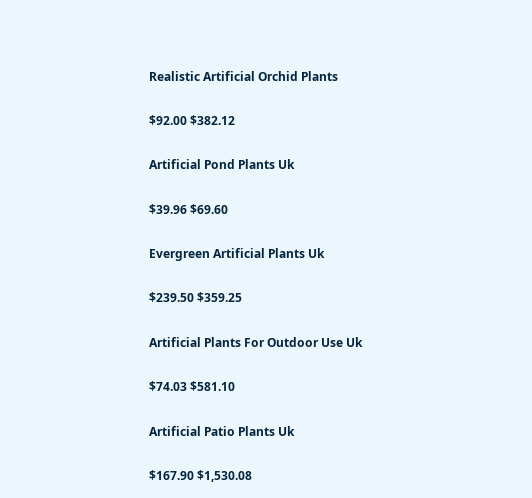Realistic Artificial Orchid Plants

$92.00 $382.12

Artificial Pond Plants Uk

$39.96 $69.60

Evergreen Artificial Plants Uk

$239.50 $359.25

Artificial Plants For Outdoor Use Uk

$74.03 $581.10

Artificial Patio Plants Uk

$167.90 $1,530.08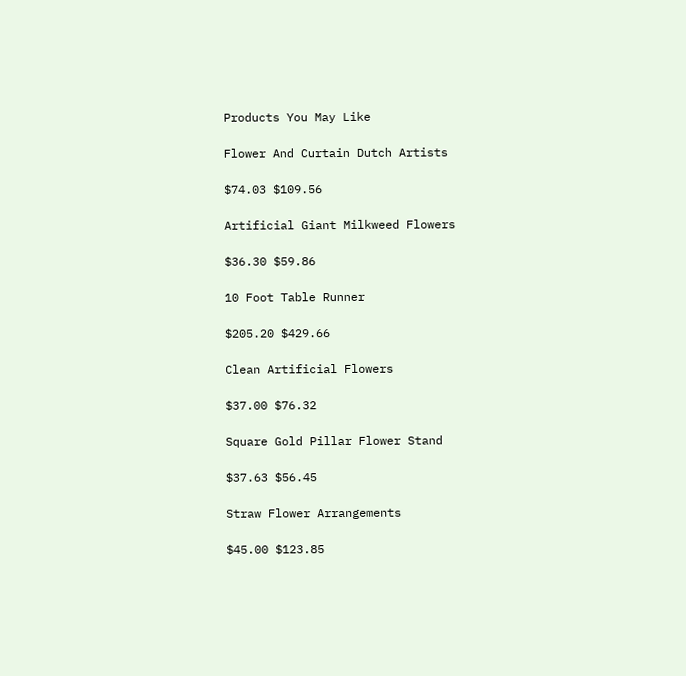Products You May Like

Flower And Curtain Dutch Artists

$74.03 $109.56

Artificial Giant Milkweed Flowers

$36.30 $59.86

10 Foot Table Runner

$205.20 $429.66

Clean Artificial Flowers

$37.00 $76.32

Square Gold Pillar Flower Stand

$37.63 $56.45

Straw Flower Arrangements

$45.00 $123.85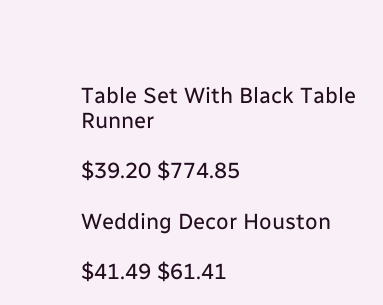Table Set With Black Table Runner

$39.20 $774.85

Wedding Decor Houston

$41.49 $61.41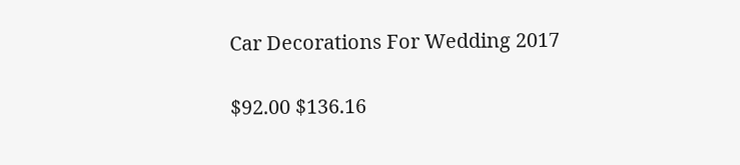Car Decorations For Wedding 2017

$92.00 $136.16